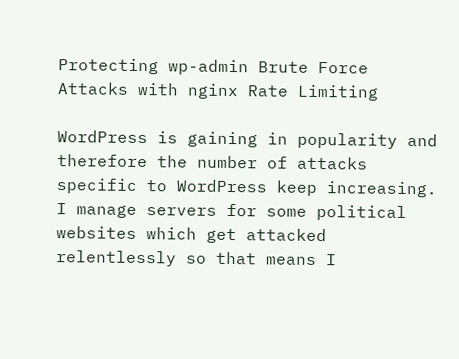Protecting wp-admin Brute Force Attacks with nginx Rate Limiting

WordPress is gaining in popularity and therefore the number of attacks specific to WordPress keep increasing. I manage servers for some political websites which get attacked relentlessly so that means I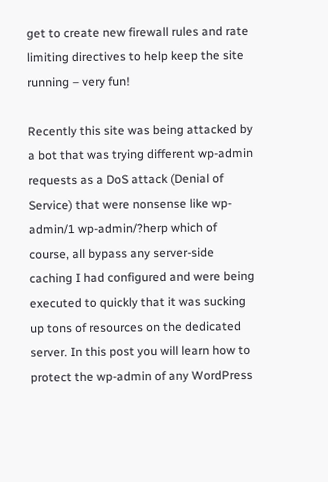get to create new firewall rules and rate limiting directives to help keep the site running – very fun!

Recently this site was being attacked by a bot that was trying different wp-admin requests as a DoS attack (Denial of Service) that were nonsense like wp-admin/1 wp-admin/?herp which of course, all bypass any server-side caching I had configured and were being executed to quickly that it was sucking up tons of resources on the dedicated server. In this post you will learn how to protect the wp-admin of any WordPress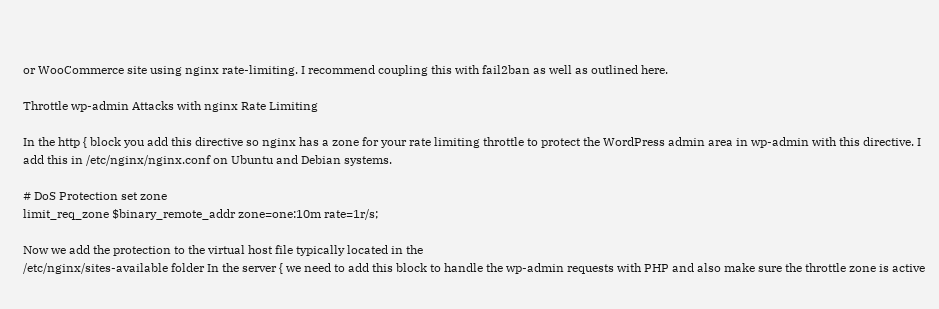or WooCommerce site using nginx rate-limiting. I recommend coupling this with fail2ban as well as outlined here.

Throttle wp-admin Attacks with nginx Rate Limiting

In the http { block you add this directive so nginx has a zone for your rate limiting throttle to protect the WordPress admin area in wp-admin with this directive. I add this in /etc/nginx/nginx.conf on Ubuntu and Debian systems.

# DoS Protection set zone
limit_req_zone $binary_remote_addr zone=one:10m rate=1r/s;

Now we add the protection to the virtual host file typically located in the
/etc/nginx/sites-available folder In the server { we need to add this block to handle the wp-admin requests with PHP and also make sure the throttle zone is active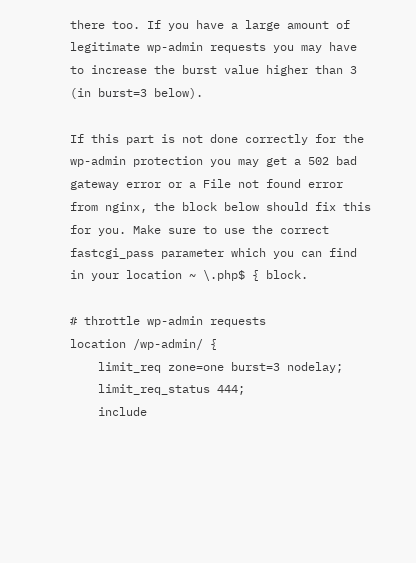there too. If you have a large amount of legitimate wp-admin requests you may have to increase the burst value higher than 3 (in burst=3 below).

If this part is not done correctly for the wp-admin protection you may get a 502 bad gateway error or a File not found error from nginx, the block below should fix this for you. Make sure to use the correct fastcgi_pass parameter which you can find in your location ~ \.php$ { block.

# throttle wp-admin requests
location /wp-admin/ {
    limit_req zone=one burst=3 nodelay;
    limit_req_status 444;
    include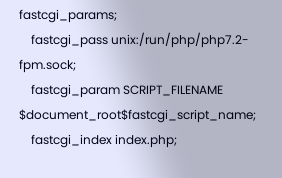fastcgi_params;
    fastcgi_pass unix:/run/php/php7.2-fpm.sock;
    fastcgi_param SCRIPT_FILENAME $document_root$fastcgi_script_name;
    fastcgi_index index.php;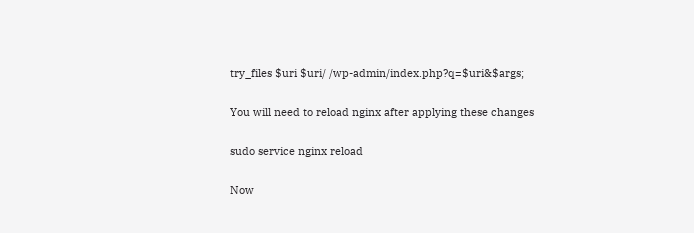try_files $uri $uri/ /wp-admin/index.php?q=$uri&$args;

You will need to reload nginx after applying these changes

sudo service nginx reload

Now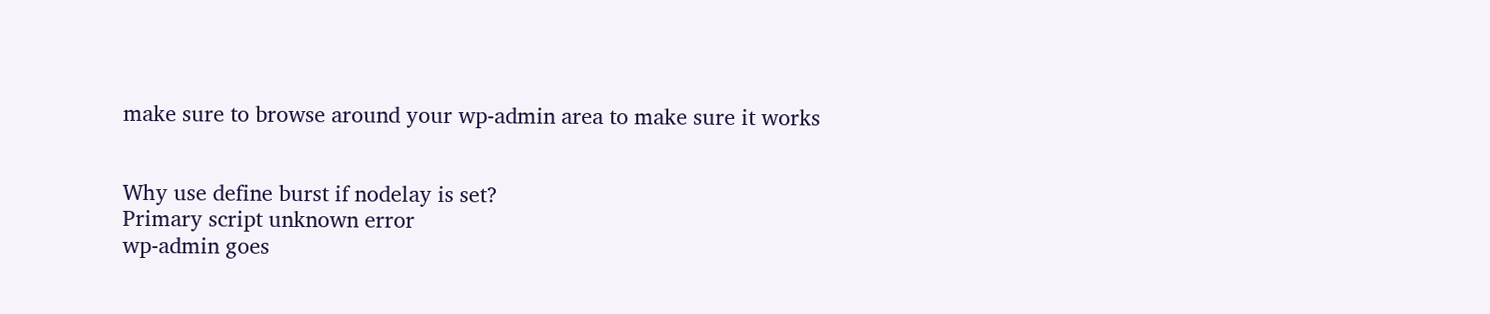make sure to browse around your wp-admin area to make sure it works


Why use define burst if nodelay is set?
Primary script unknown error
wp-admin goes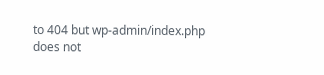to 404 but wp-admin/index.php does not